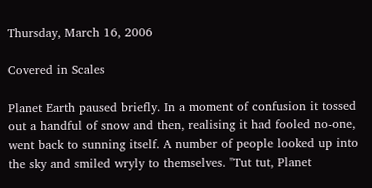Thursday, March 16, 2006

Covered in Scales

Planet Earth paused briefly. In a moment of confusion it tossed out a handful of snow and then, realising it had fooled no-one, went back to sunning itself. A number of people looked up into the sky and smiled wryly to themselves. "Tut tut, Planet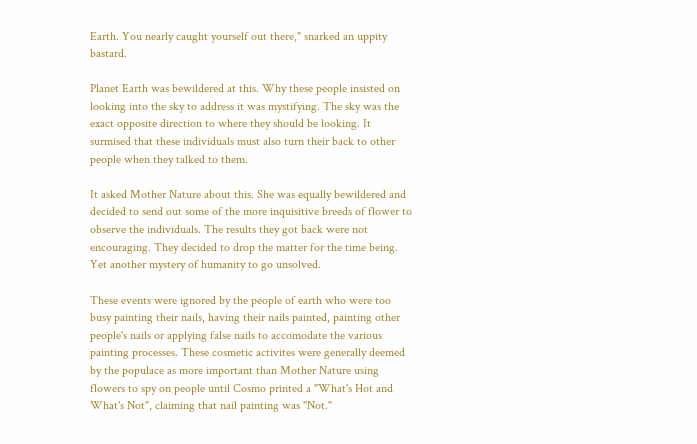Earth. You nearly caught yourself out there," snarked an uppity bastard.

Planet Earth was bewildered at this. Why these people insisted on looking into the sky to address it was mystifying. The sky was the exact opposite direction to where they should be looking. It surmised that these individuals must also turn their back to other people when they talked to them.

It asked Mother Nature about this. She was equally bewildered and decided to send out some of the more inquisitive breeds of flower to observe the individuals. The results they got back were not encouraging. They decided to drop the matter for the time being. Yet another mystery of humanity to go unsolved.

These events were ignored by the people of earth who were too busy painting their nails, having their nails painted, painting other people's nails or applying false nails to accomodate the various painting processes. These cosmetic activites were generally deemed by the populace as more important than Mother Nature using flowers to spy on people until Cosmo printed a "What's Hot and What's Not", claiming that nail painting was "Not."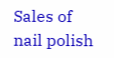Sales of nail polish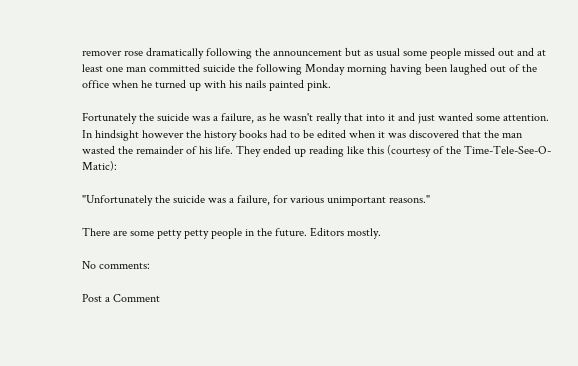remover rose dramatically following the announcement but as usual some people missed out and at least one man committed suicide the following Monday morning having been laughed out of the office when he turned up with his nails painted pink.

Fortunately the suicide was a failure, as he wasn't really that into it and just wanted some attention. In hindsight however the history books had to be edited when it was discovered that the man wasted the remainder of his life. They ended up reading like this (courtesy of the Time-Tele-See-O-Matic):

"Unfortunately the suicide was a failure, for various unimportant reasons."

There are some petty petty people in the future. Editors mostly.

No comments:

Post a Comment